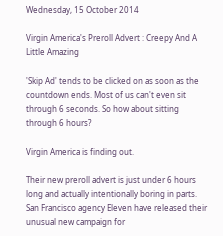Wednesday, 15 October 2014

Virgin America's Preroll Advert : Creepy And A Little Amazing

'Skip Ad' tends to be clicked on as soon as the countdown ends. Most of us can't even sit through 6 seconds. So how about sitting through 6 hours?

Virgin America is finding out.

Their new preroll advert is just under 6 hours long and actually intentionally boring in parts. San Francisco agency Eleven have released their unusual new campaign for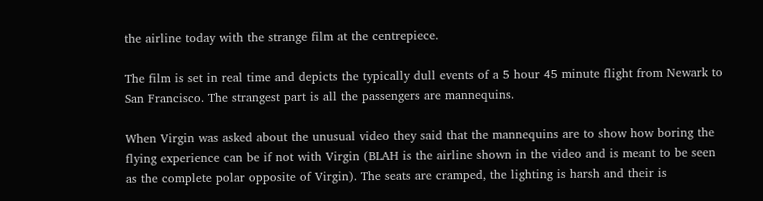the airline today with the strange film at the centrepiece.

The film is set in real time and depicts the typically dull events of a 5 hour 45 minute flight from Newark to San Francisco. The strangest part is all the passengers are mannequins.

When Virgin was asked about the unusual video they said that the mannequins are to show how boring the flying experience can be if not with Virgin (BLAH is the airline shown in the video and is meant to be seen as the complete polar opposite of Virgin). The seats are cramped, the lighting is harsh and their is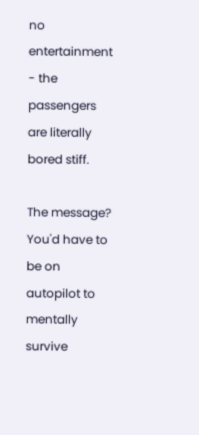no entertainment - the passengers are literally bored stiff.

The message?
You'd have to be on autopilot to mentally survive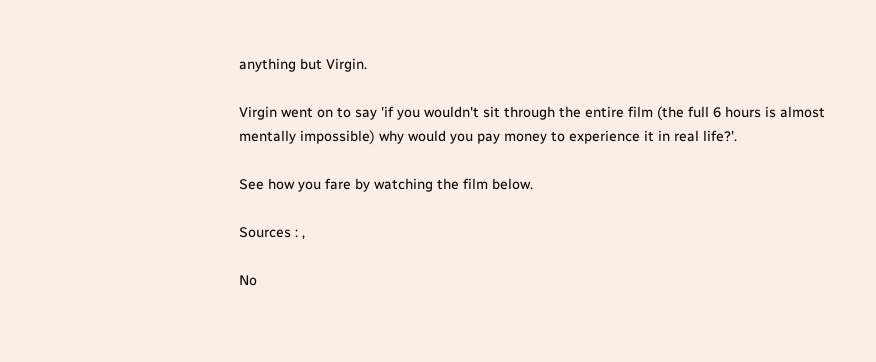anything but Virgin.

Virgin went on to say 'if you wouldn't sit through the entire film (the full 6 hours is almost mentally impossible) why would you pay money to experience it in real life?'.

See how you fare by watching the film below.

Sources : ,

No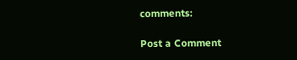comments:

Post a Comment